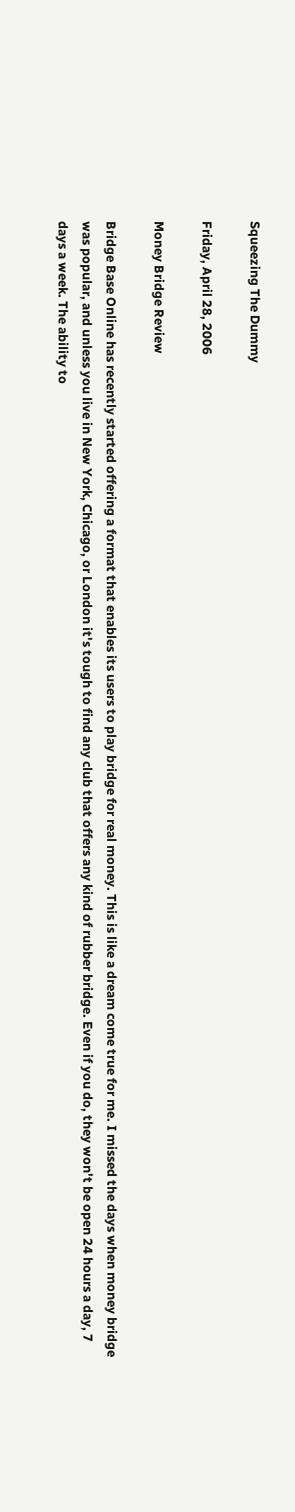Squeezing The Dummy

Friday, April 28, 2006

Money Bridge Review

Bridge Base Online has recently started offering a format that enables its users to play bridge for real money. This is like a dream come true for me. I missed the days when money bridge was popular, and unless you live in New York, Chicago, or London it's tough to find any club that offers any kind of rubber bridge. Even if you do, they won't be open 24 hours a day, 7 days a week. The ability to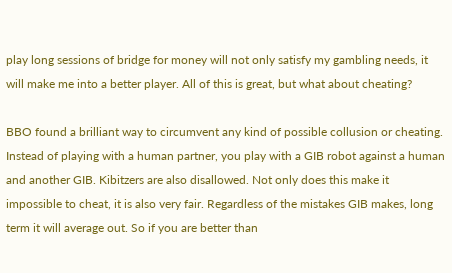play long sessions of bridge for money will not only satisfy my gambling needs, it will make me into a better player. All of this is great, but what about cheating?

BBO found a brilliant way to circumvent any kind of possible collusion or cheating. Instead of playing with a human partner, you play with a GIB robot against a human and another GIB. Kibitzers are also disallowed. Not only does this make it impossible to cheat, it is also very fair. Regardless of the mistakes GIB makes, long term it will average out. So if you are better than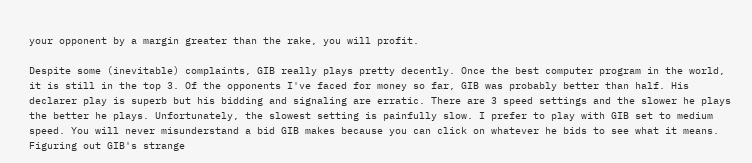your opponent by a margin greater than the rake, you will profit.

Despite some (inevitable) complaints, GIB really plays pretty decently. Once the best computer program in the world, it is still in the top 3. Of the opponents I've faced for money so far, GIB was probably better than half. His declarer play is superb but his bidding and signaling are erratic. There are 3 speed settings and the slower he plays the better he plays. Unfortunately, the slowest setting is painfully slow. I prefer to play with GIB set to medium speed. You will never misunderstand a bid GIB makes because you can click on whatever he bids to see what it means. Figuring out GIB's strange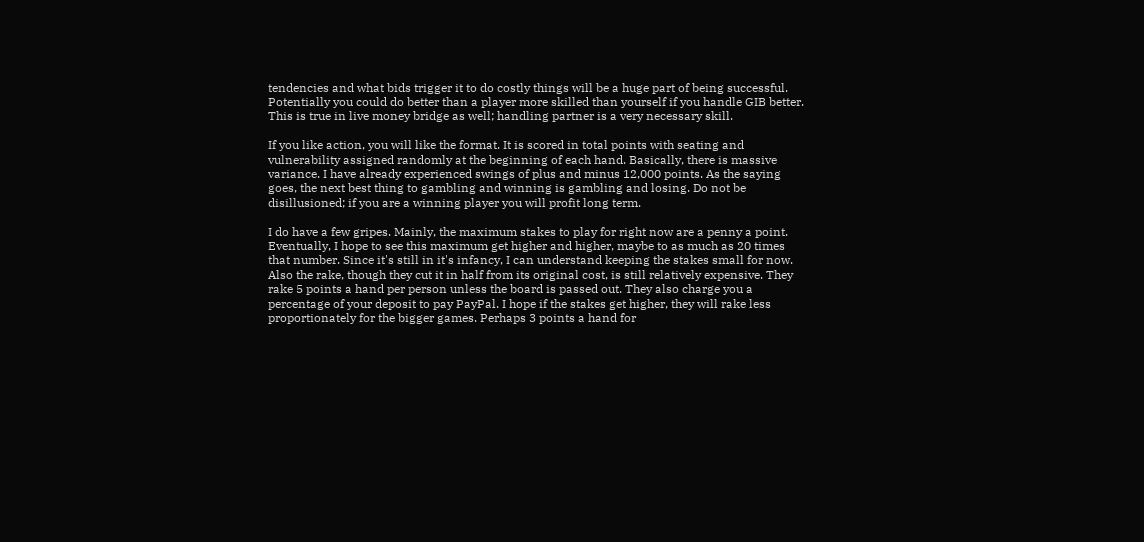tendencies and what bids trigger it to do costly things will be a huge part of being successful. Potentially you could do better than a player more skilled than yourself if you handle GIB better. This is true in live money bridge as well; handling partner is a very necessary skill.

If you like action, you will like the format. It is scored in total points with seating and vulnerability assigned randomly at the beginning of each hand. Basically, there is massive variance. I have already experienced swings of plus and minus 12,000 points. As the saying goes, the next best thing to gambling and winning is gambling and losing. Do not be disillusioned; if you are a winning player you will profit long term.

I do have a few gripes. Mainly, the maximum stakes to play for right now are a penny a point. Eventually, I hope to see this maximum get higher and higher, maybe to as much as 20 times that number. Since it's still in it's infancy, I can understand keeping the stakes small for now. Also the rake, though they cut it in half from its original cost, is still relatively expensive. They rake 5 points a hand per person unless the board is passed out. They also charge you a percentage of your deposit to pay PayPal. I hope if the stakes get higher, they will rake less proportionately for the bigger games. Perhaps 3 points a hand for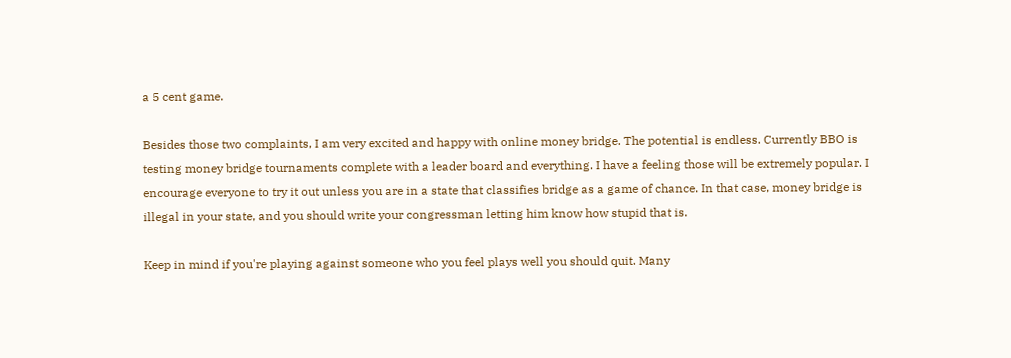a 5 cent game.

Besides those two complaints, I am very excited and happy with online money bridge. The potential is endless. Currently BBO is testing money bridge tournaments complete with a leader board and everything. I have a feeling those will be extremely popular. I encourage everyone to try it out unless you are in a state that classifies bridge as a game of chance. In that case, money bridge is illegal in your state, and you should write your congressman letting him know how stupid that is.

Keep in mind if you're playing against someone who you feel plays well you should quit. Many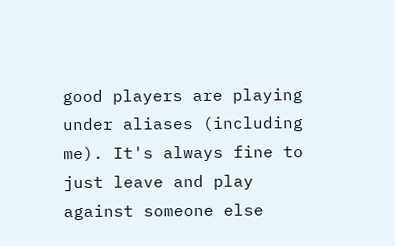good players are playing under aliases (including me). It's always fine to just leave and play against someone else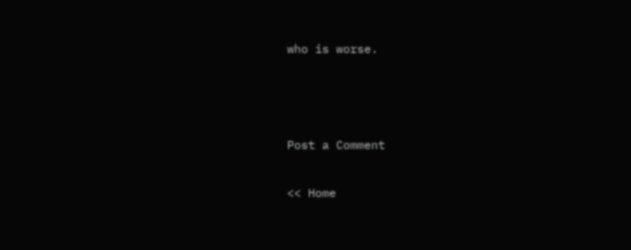who is worse.



Post a Comment

<< Home